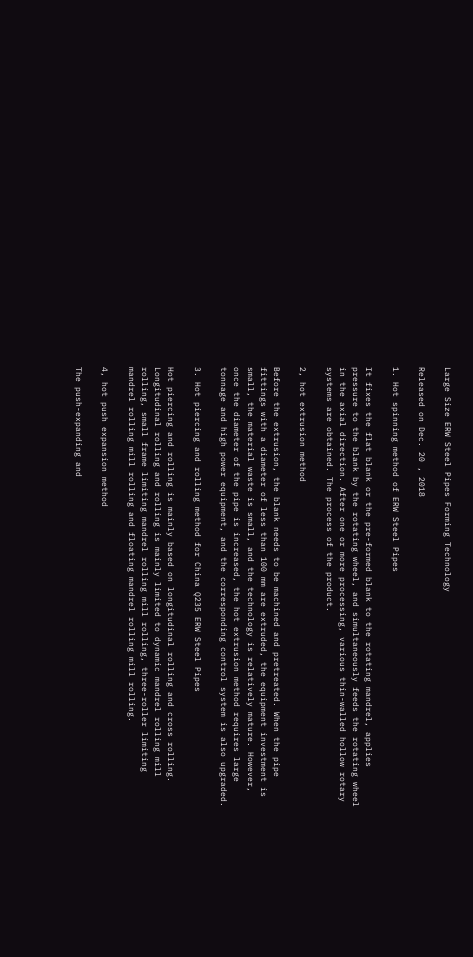Large Size ERW Steel Pipes Forming Technology

Released on Dec. 20 , 2018

1. Hot spinning method of ERW Steel Pipes

It fixes the flat blank or the pre-formed blank to the rotating mandrel, applies pressure to the blank by the rotating wheel, and simultaneously feeds the rotating wheel in the axial direction. After one or more processing, various thin-walled hollow rotary systems are obtained. The process of the product.

2, hot extrusion method

Before the extrusion, the blank needs to be machined and pretreated. When the pipe fittings with a diameter of less than 100 mm are extruded, the equipment investment is small, the material waste is small, and the technology is relatively mature. However, once the diameter of the pipe is increased, the hot extrusion method requires large tonnage and high power equipment, and the corresponding control system is also upgraded.

3. Hot piercing and rolling method for China Q235 ERW Steel Pipes

Hot piercing and rolling is mainly based on longitudinal rolling and cross rolling. Longitudinal rolling and rolling is mainly limited to dynamic mandrel rolling mill rolling, small frame limiting mandrel rolling mill rolling, three-roller limiting mandrel rolling mill rolling and floating mandrel rolling mill rolling.

4, hot push expansion method

The push-expanding and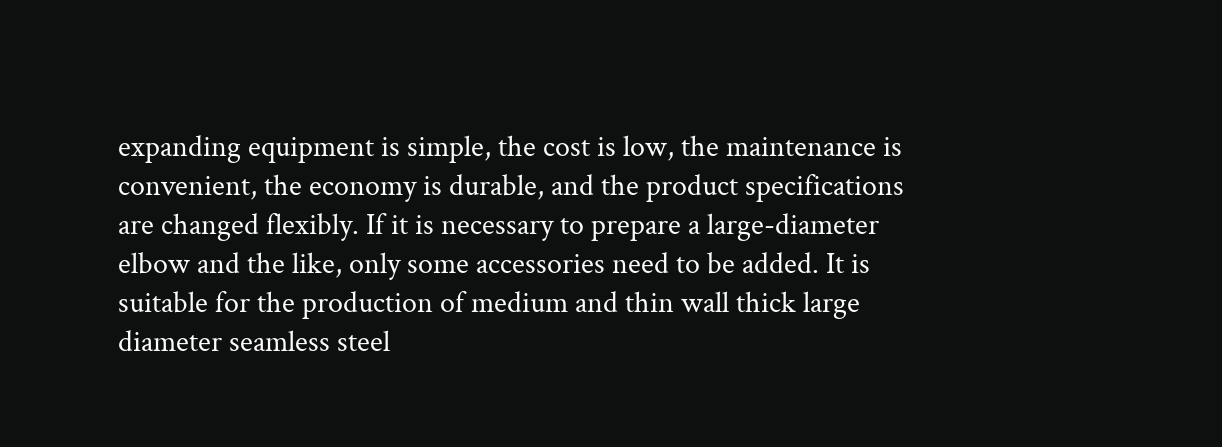expanding equipment is simple, the cost is low, the maintenance is convenient, the economy is durable, and the product specifications are changed flexibly. If it is necessary to prepare a large-diameter elbow and the like, only some accessories need to be added. It is suitable for the production of medium and thin wall thick large diameter seamless steel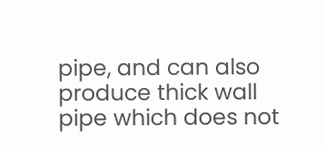pipe, and can also produce thick wall pipe which does not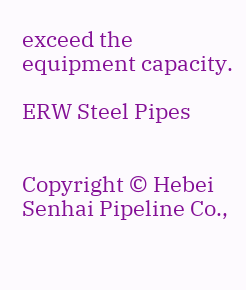exceed the equipment capacity.

ERW Steel Pipes


Copyright © Hebei Senhai Pipeline Co.,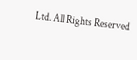Ltd. All Rights Reserved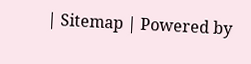| Sitemap | Powered by